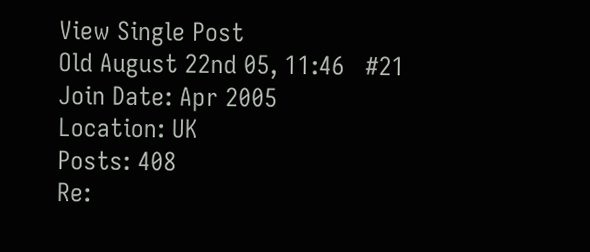View Single Post
Old August 22nd 05, 11:46   #21
Join Date: Apr 2005
Location: UK
Posts: 408
Re: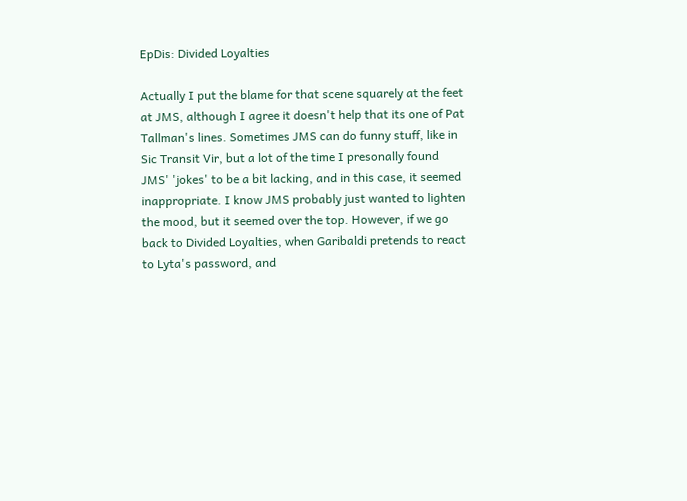EpDis: Divided Loyalties

Actually I put the blame for that scene squarely at the feet at JMS, although I agree it doesn't help that its one of Pat Tallman's lines. Sometimes JMS can do funny stuff, like in Sic Transit Vir, but a lot of the time I presonally found JMS' 'jokes' to be a bit lacking, and in this case, it seemed inappropriate. I know JMS probably just wanted to lighten the mood, but it seemed over the top. However, if we go back to Divided Loyalties, when Garibaldi pretends to react to Lyta's password, and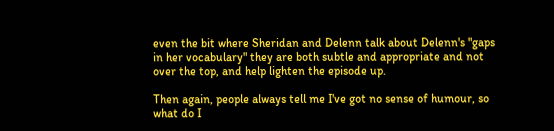even the bit where Sheridan and Delenn talk about Delenn's "gaps in her vocabulary" they are both subtle and appropriate and not over the top, and help lighten the episode up.

Then again, people always tell me I've got no sense of humour, so what do I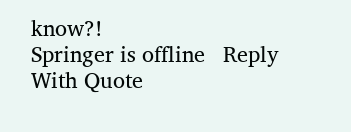know?!
Springer is offline   Reply With Quote